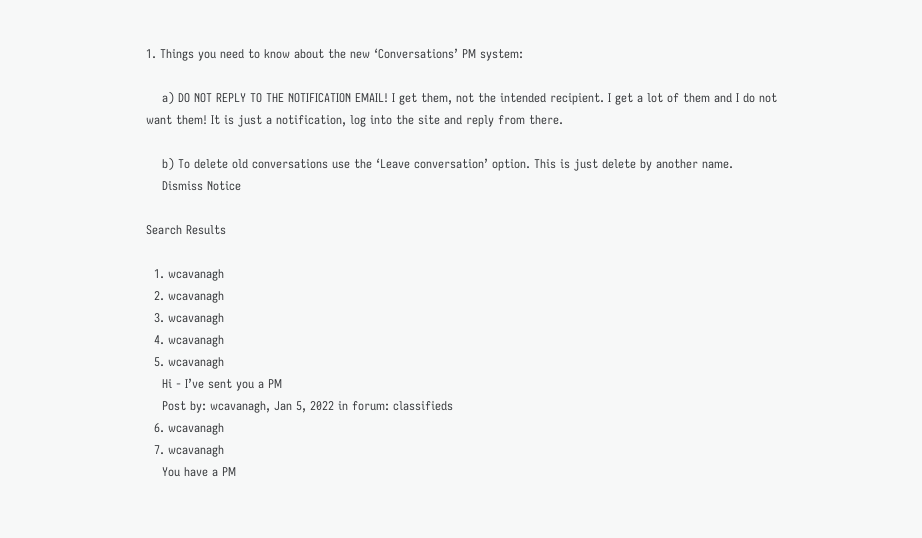1. Things you need to know about the new ‘Conversations’ PM system:

    a) DO NOT REPLY TO THE NOTIFICATION EMAIL! I get them, not the intended recipient. I get a lot of them and I do not want them! It is just a notification, log into the site and reply from there.

    b) To delete old conversations use the ‘Leave conversation’ option. This is just delete by another name.
    Dismiss Notice

Search Results

  1. wcavanagh
  2. wcavanagh
  3. wcavanagh
  4. wcavanagh
  5. wcavanagh
    Hi - I’ve sent you a PM
    Post by: wcavanagh, Jan 5, 2022 in forum: classifieds
  6. wcavanagh
  7. wcavanagh
    You have a PM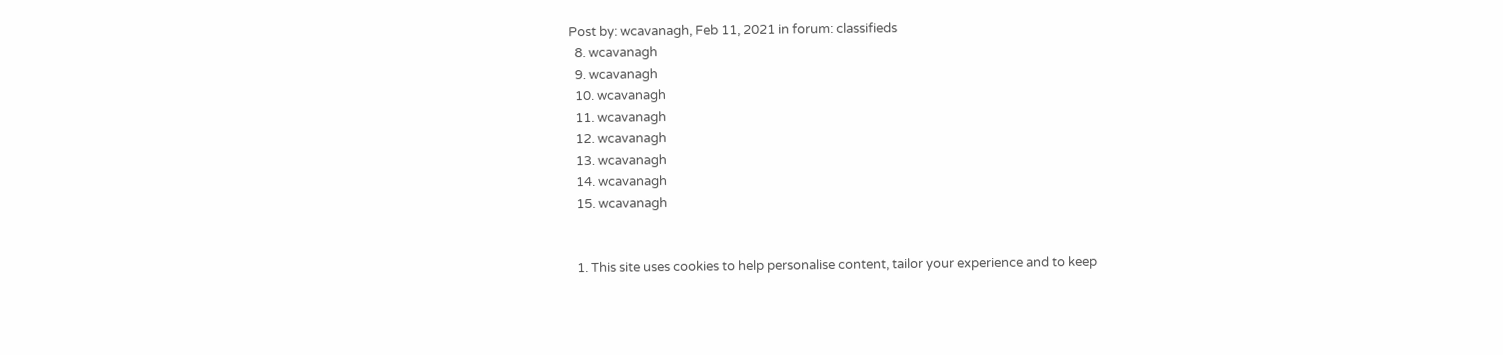Post by: wcavanagh, Feb 11, 2021 in forum: classifieds
  8. wcavanagh
  9. wcavanagh
  10. wcavanagh
  11. wcavanagh
  12. wcavanagh
  13. wcavanagh
  14. wcavanagh
  15. wcavanagh


  1. This site uses cookies to help personalise content, tailor your experience and to keep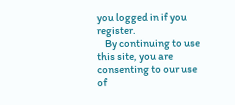you logged in if you register.
    By continuing to use this site, you are consenting to our use of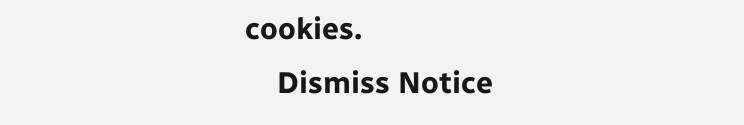cookies.
    Dismiss Notice